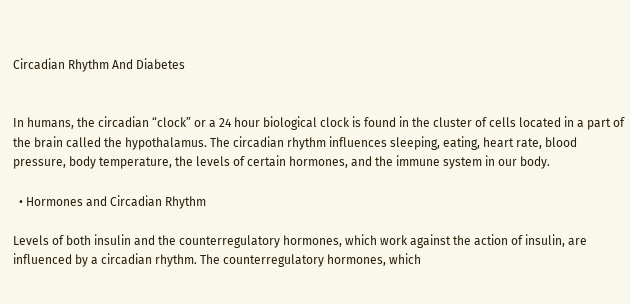Circadian Rhythm And Diabetes


In humans, the circadian “clock” or a 24 hour biological clock is found in the cluster of cells located in a part of the brain called the hypothalamus. The circadian rhythm influences sleeping, eating, heart rate, blood pressure, body temperature, the levels of certain hormones, and the immune system in our body.

  • Hormones and Circadian Rhythm

Levels of both insulin and the counterregulatory hormones, which work against the action of insulin, are influenced by a circadian rhythm. The counterregulatory hormones, which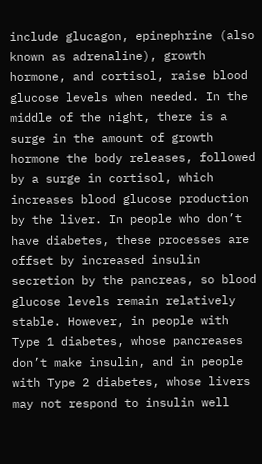include glucagon, epinephrine (also known as adrenaline), growth hormone, and cortisol, raise blood glucose levels when needed. In the middle of the night, there is a surge in the amount of growth hormone the body releases, followed by a surge in cortisol, which increases blood glucose production by the liver. In people who don’t have diabetes, these processes are offset by increased insulin secretion by the pancreas, so blood glucose levels remain relatively stable. However, in people with Type 1 diabetes, whose pancreases don’t make insulin, and in people with Type 2 diabetes, whose livers may not respond to insulin well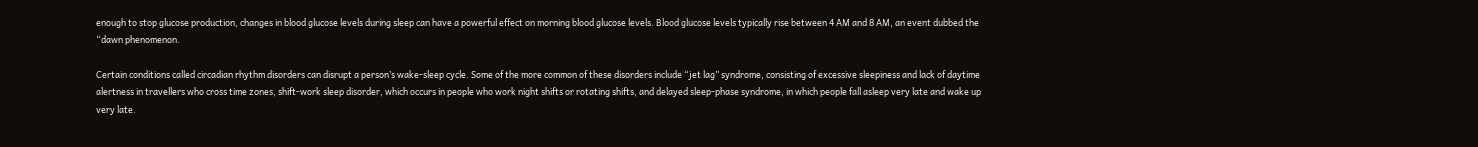enough to stop glucose production, changes in blood glucose levels during sleep can have a powerful effect on morning blood glucose levels. Blood glucose levels typically rise between 4 AM and 8 AM, an event dubbed the “dawn phenomenon.

Certain conditions called circadian rhythm disorders can disrupt a person’s wake-sleep cycle. Some of the more common of these disorders include “jet lag” syndrome, consisting of excessive sleepiness and lack of daytime alertness in travellers who cross time zones, shift-work sleep disorder, which occurs in people who work night shifts or rotating shifts, and delayed sleep-phase syndrome, in which people fall asleep very late and wake up very late.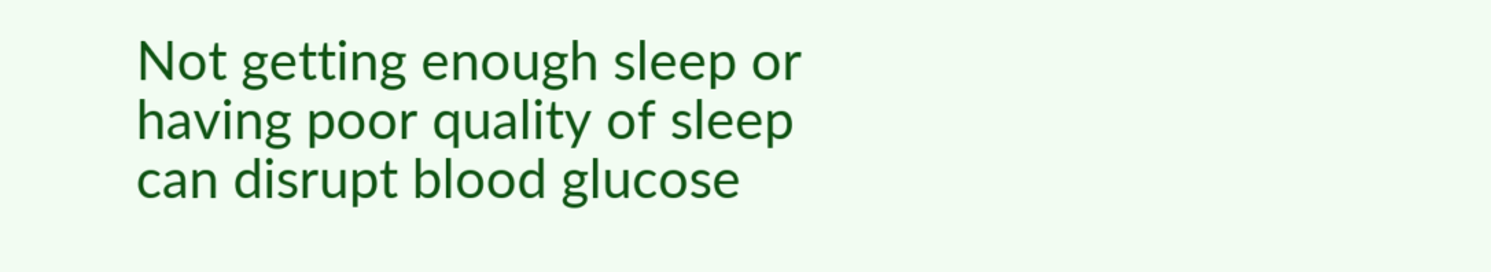Not getting enough sleep or having poor quality of sleep can disrupt blood glucose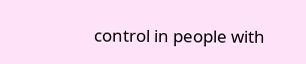control in people with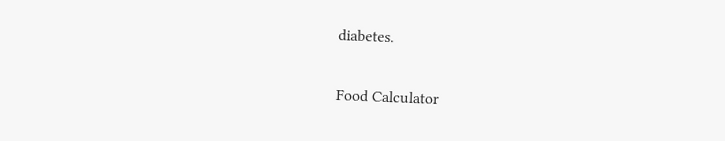diabetes.

Food Calculator